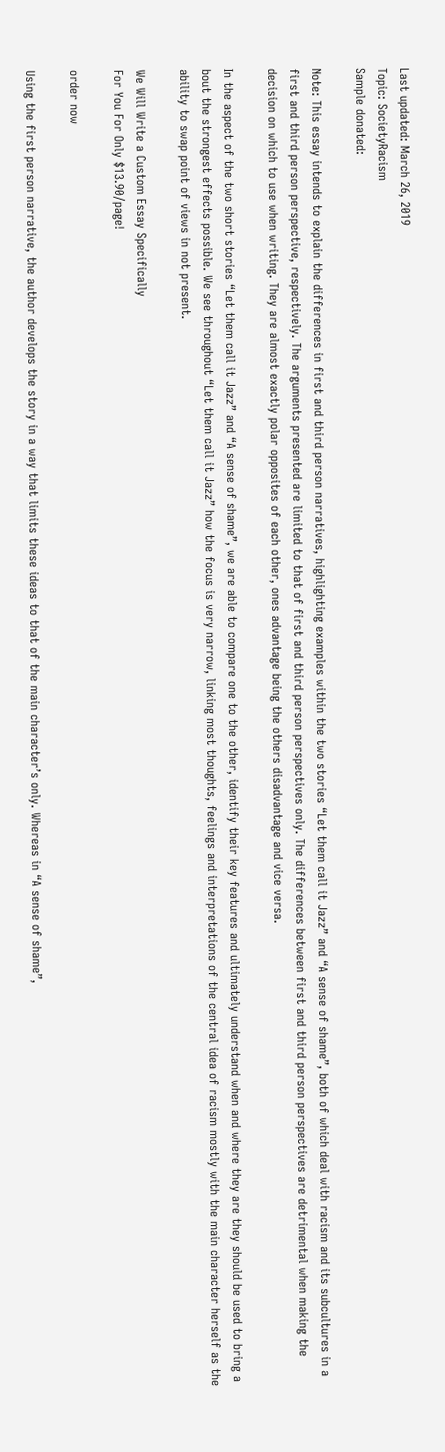Last updated: March 26, 2019
Topic: SocietyRacism
Sample donated:

Note: This essay intends to explain the differences in first and third person narratives, highlighting examples within the two stories “Let them call it Jazz” and “A sense of shame”, both of which deal with racism and its subcultures in a first and third person perspective, respectively. The arguments presented are limited to that of first and third person perspectives only. The differences between first and third person perspectives are detrimental when making the decision on which to use when writing. They are almost exactly polar opposites of each other, ones advantage being the others disadvantage and vice versa.

In the aspect of the two short stories “Let them call it Jazz” and “A sense of shame”, we are able to compare one to the other, identify their key features and ultimately understand when and where they are they should be used to bring a bout the strongest effects possible. We see throughout “Let them call it Jazz” how the focus is very narrow, linking most thoughts, feelings and interpretations of the central idea of racism mostly with the main character herself as the ability to swap point of views in not present.

We Will Write a Custom Essay Specifically
For You For Only $13.90/page!

order now

Using the first person narrative, the author develops the story in a way that limits these ideas to that of the main character’s only. Whereas in “A sense of shame”,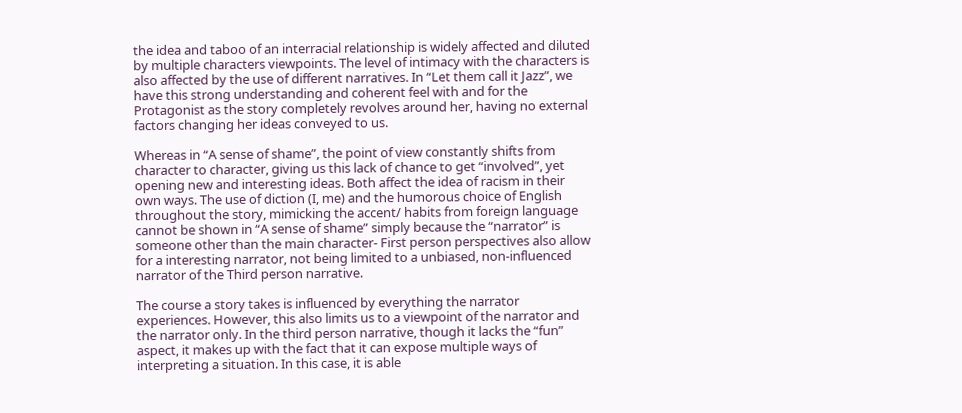the idea and taboo of an interracial relationship is widely affected and diluted by multiple characters viewpoints. The level of intimacy with the characters is also affected by the use of different narratives. In “Let them call it Jazz”, we have this strong understanding and coherent feel with and for the Protagonist as the story completely revolves around her, having no external factors changing her ideas conveyed to us.

Whereas in “A sense of shame”, the point of view constantly shifts from character to character, giving us this lack of chance to get “involved”, yet opening new and interesting ideas. Both affect the idea of racism in their own ways. The use of diction (I, me) and the humorous choice of English throughout the story, mimicking the accent/ habits from foreign language cannot be shown in “A sense of shame” simply because the “narrator” is someone other than the main character- First person perspectives also allow for a interesting narrator, not being limited to a unbiased, non-influenced narrator of the Third person narrative.

The course a story takes is influenced by everything the narrator experiences. However, this also limits us to a viewpoint of the narrator and the narrator only. In the third person narrative, though it lacks the “fun” aspect, it makes up with the fact that it can expose multiple ways of interpreting a situation. In this case, it is able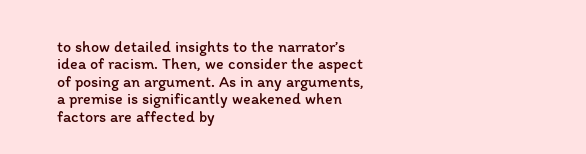to show detailed insights to the narrator’s idea of racism. Then, we consider the aspect of posing an argument. As in any arguments, a premise is significantly weakened when factors are affected by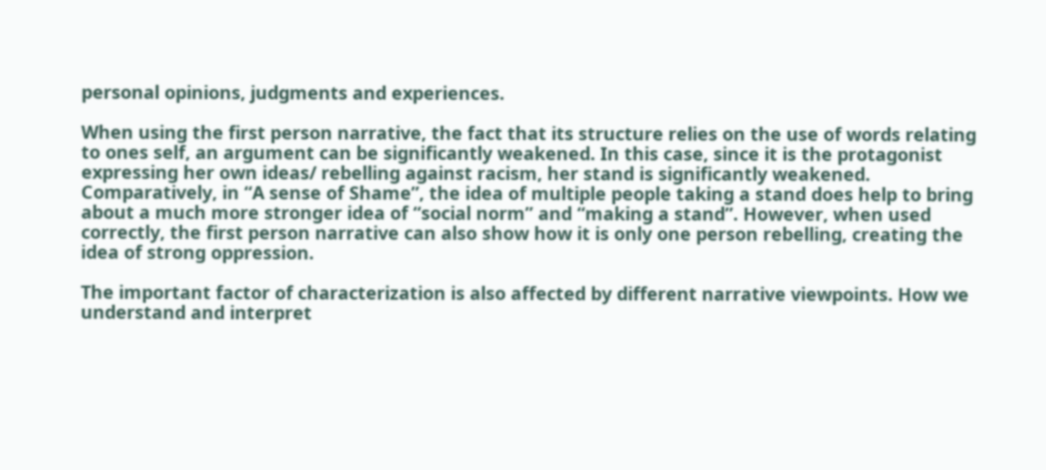personal opinions, judgments and experiences.

When using the first person narrative, the fact that its structure relies on the use of words relating to ones self, an argument can be significantly weakened. In this case, since it is the protagonist expressing her own ideas/ rebelling against racism, her stand is significantly weakened. Comparatively, in “A sense of Shame”, the idea of multiple people taking a stand does help to bring about a much more stronger idea of “social norm” and “making a stand”. However, when used correctly, the first person narrative can also show how it is only one person rebelling, creating the idea of strong oppression.

The important factor of characterization is also affected by different narrative viewpoints. How we understand and interpret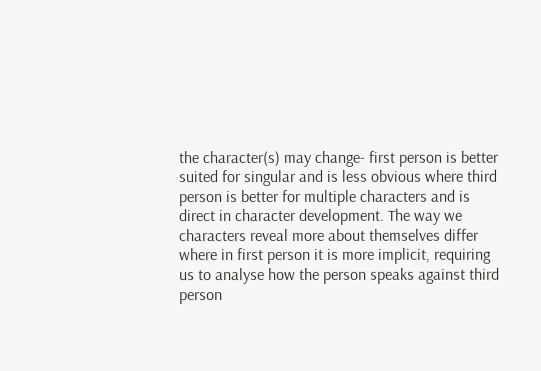the character(s) may change- first person is better suited for singular and is less obvious where third person is better for multiple characters and is direct in character development. The way we characters reveal more about themselves differ where in first person it is more implicit, requiring us to analyse how the person speaks against third person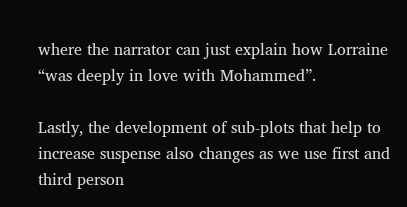where the narrator can just explain how Lorraine “was deeply in love with Mohammed”.

Lastly, the development of sub-plots that help to increase suspense also changes as we use first and third person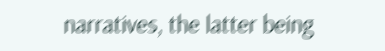narratives, the latter being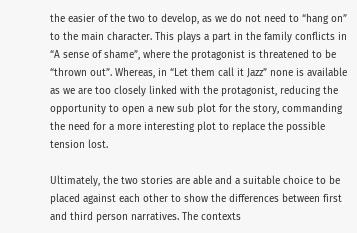the easier of the two to develop, as we do not need to “hang on” to the main character. This plays a part in the family conflicts in “A sense of shame”, where the protagonist is threatened to be “thrown out”. Whereas, in “Let them call it Jazz” none is available as we are too closely linked with the protagonist, reducing the opportunity to open a new sub plot for the story, commanding the need for a more interesting plot to replace the possible tension lost.

Ultimately, the two stories are able and a suitable choice to be placed against each other to show the differences between first and third person narratives. The contexts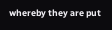whereby they are put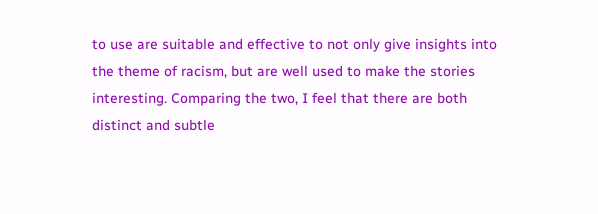to use are suitable and effective to not only give insights into the theme of racism, but are well used to make the stories interesting. Comparing the two, I feel that there are both distinct and subtle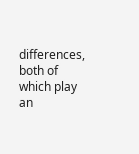differences, both of which play an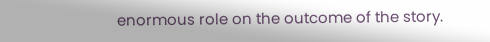enormous role on the outcome of the story.